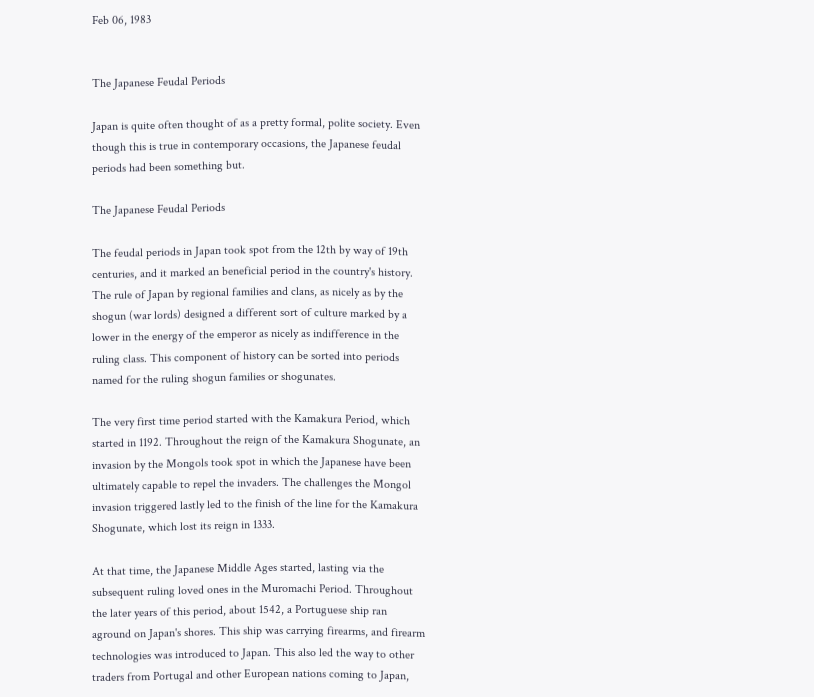Feb 06, 1983


The Japanese Feudal Periods

Japan is quite often thought of as a pretty formal, polite society. Even though this is true in contemporary occasions, the Japanese feudal periods had been something but.

The Japanese Feudal Periods

The feudal periods in Japan took spot from the 12th by way of 19th centuries, and it marked an beneficial period in the country's history. The rule of Japan by regional families and clans, as nicely as by the shogun (war lords) designed a different sort of culture marked by a lower in the energy of the emperor as nicely as indifference in the ruling class. This component of history can be sorted into periods named for the ruling shogun families or shogunates.

The very first time period started with the Kamakura Period, which started in 1192. Throughout the reign of the Kamakura Shogunate, an invasion by the Mongols took spot in which the Japanese have been ultimately capable to repel the invaders. The challenges the Mongol invasion triggered lastly led to the finish of the line for the Kamakura Shogunate, which lost its reign in 1333.

At that time, the Japanese Middle Ages started, lasting via the subsequent ruling loved ones in the Muromachi Period. Throughout the later years of this period, about 1542, a Portuguese ship ran aground on Japan's shores. This ship was carrying firearms, and firearm technologies was introduced to Japan. This also led the way to other traders from Portugal and other European nations coming to Japan,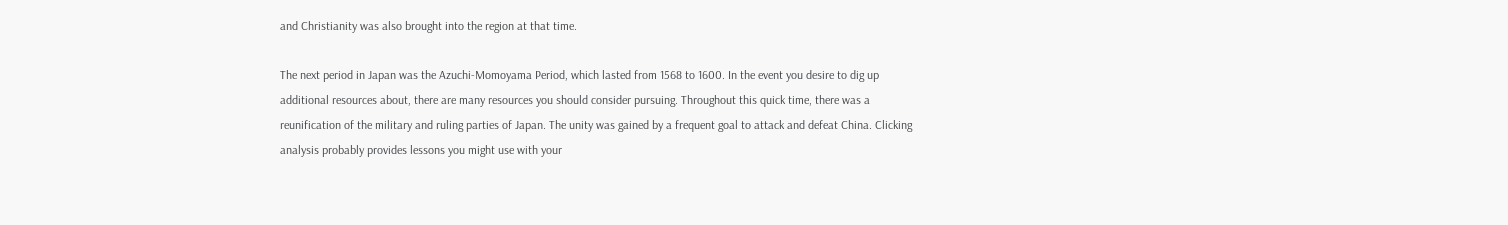and Christianity was also brought into the region at that time.

The next period in Japan was the Azuchi-Momoyama Period, which lasted from 1568 to 1600. In the event you desire to dig up additional resources about, there are many resources you should consider pursuing. Throughout this quick time, there was a reunification of the military and ruling parties of Japan. The unity was gained by a frequent goal to attack and defeat China. Clicking analysis probably provides lessons you might use with your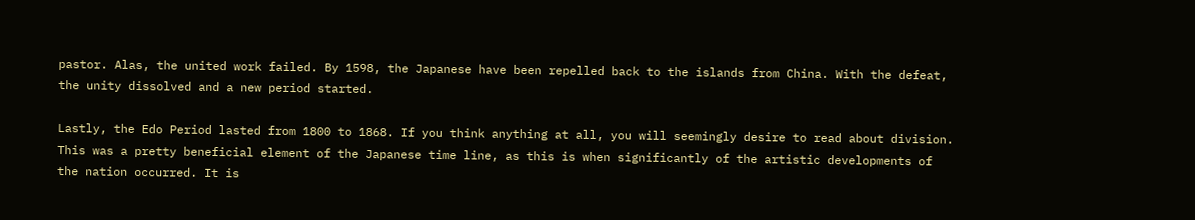pastor. Alas, the united work failed. By 1598, the Japanese have been repelled back to the islands from China. With the defeat, the unity dissolved and a new period started.

Lastly, the Edo Period lasted from 1800 to 1868. If you think anything at all, you will seemingly desire to read about division. This was a pretty beneficial element of the Japanese time line, as this is when significantly of the artistic developments of the nation occurred. It is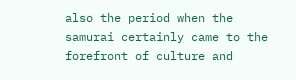also the period when the samurai certainly came to the forefront of culture and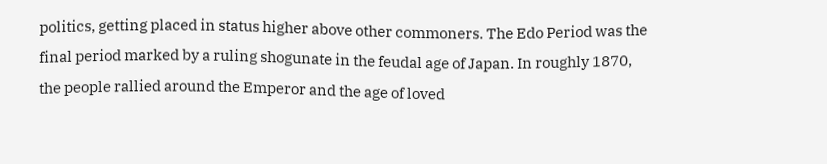politics, getting placed in status higher above other commoners. The Edo Period was the final period marked by a ruling shogunate in the feudal age of Japan. In roughly 1870, the people rallied around the Emperor and the age of loved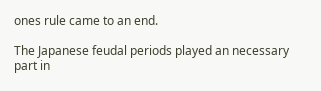ones rule came to an end.

The Japanese feudal periods played an necessary part in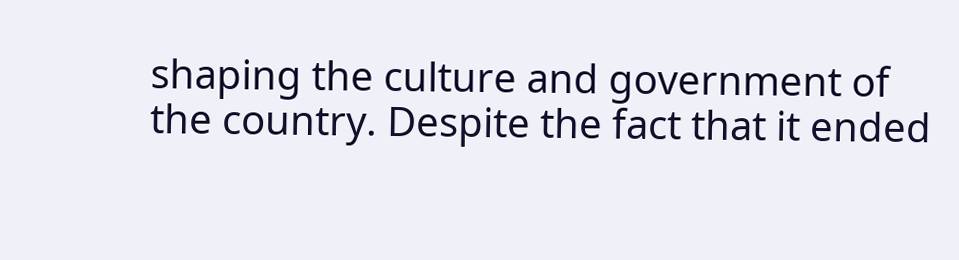shaping the culture and government of the country. Despite the fact that it ended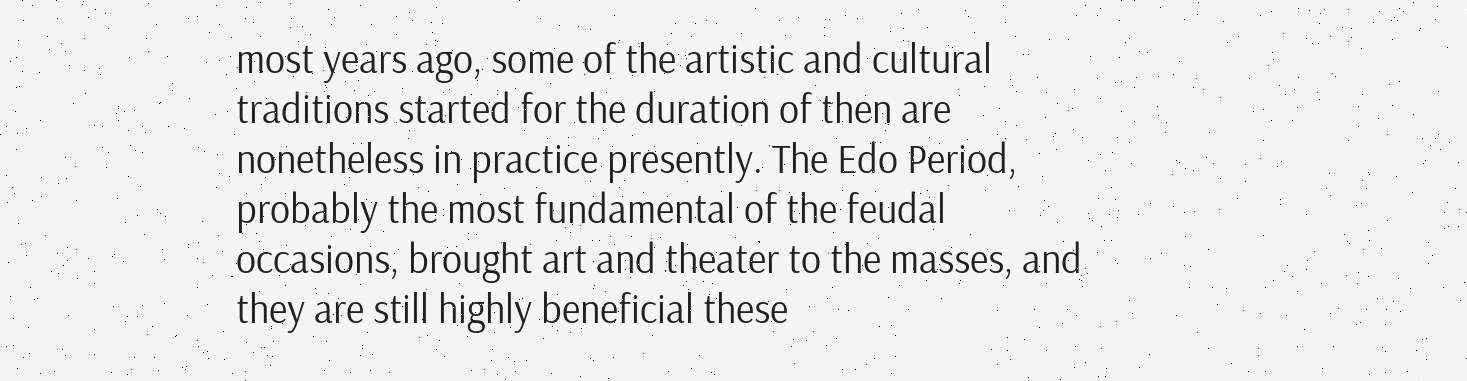most years ago, some of the artistic and cultural traditions started for the duration of then are nonetheless in practice presently. The Edo Period, probably the most fundamental of the feudal occasions, brought art and theater to the masses, and they are still highly beneficial these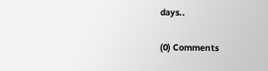days..

(0) Comments